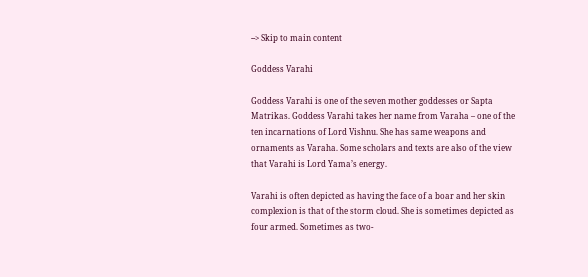--> Skip to main content

Goddess Varahi

Goddess Varahi is one of the seven mother goddesses or Sapta Matrikas. Goddess Varahi takes her name from Varaha – one of the ten incarnations of Lord Vishnu. She has same weapons and ornaments as Varaha. Some scholars and texts are also of the view that Varahi is Lord Yama’s energy.

Varahi is often depicted as having the face of a boar and her skin complexion is that of the storm cloud. She is sometimes depicted as four armed. Sometimes as two-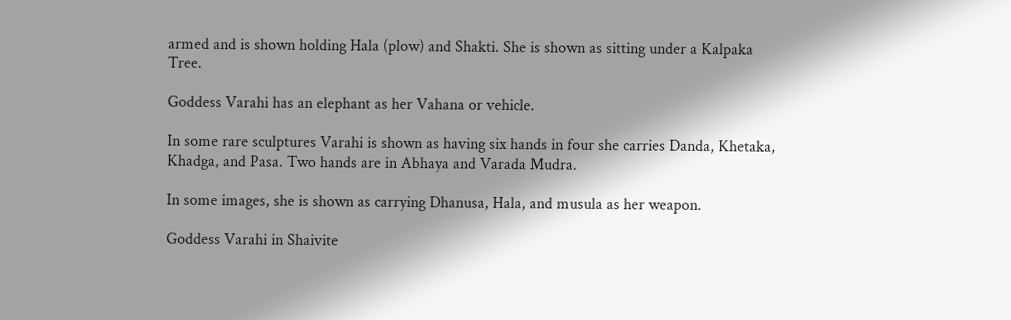armed and is shown holding Hala (plow) and Shakti. She is shown as sitting under a Kalpaka Tree.

Goddess Varahi has an elephant as her Vahana or vehicle.

In some rare sculptures Varahi is shown as having six hands in four she carries Danda, Khetaka, Khadga, and Pasa. Two hands are in Abhaya and Varada Mudra.

In some images, she is shown as carrying Dhanusa, Hala, and musula as her weapon.

Goddess Varahi in Shaivite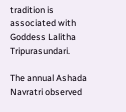tradition is associated with Goddess Lalitha Tripurasundari.

The annual Ashada Navratri observed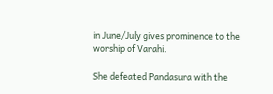in June/July gives prominence to the worship of Varahi.

She defeated Pandasura with the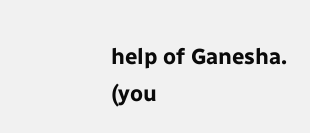help of Ganesha. (you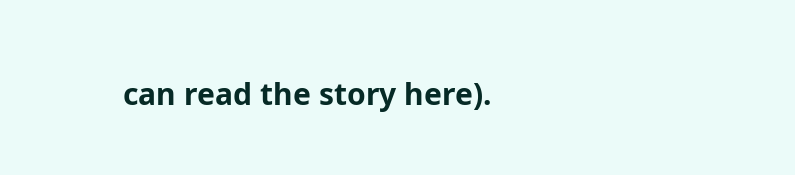can read the story here).